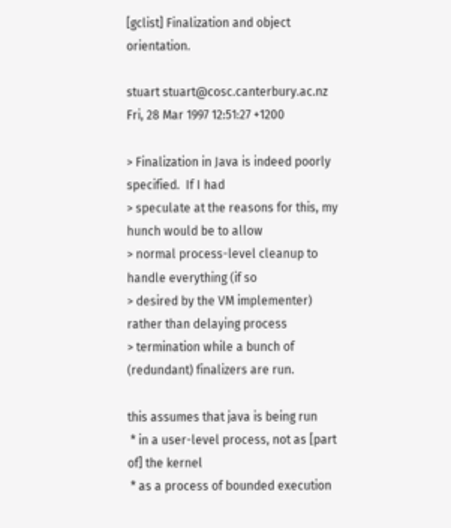[gclist] Finalization and object orientation.

stuart stuart@cosc.canterbury.ac.nz
Fri, 28 Mar 1997 12:51:27 +1200

> Finalization in Java is indeed poorly specified.  If I had
> speculate at the reasons for this, my hunch would be to allow
> normal process-level cleanup to handle everything (if so
> desired by the VM implementer) rather than delaying process
> termination while a bunch of (redundant) finalizers are run.

this assumes that java is being run
 * in a user-level process, not as [part of] the kernel
 * as a process of bounded execution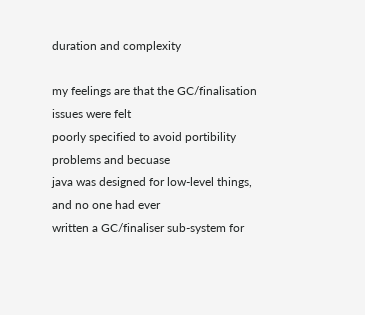duration and complexity

my feelings are that the GC/finalisation issues were felt
poorly specified to avoid portibility problems and becuase
java was designed for low-level things, and no one had ever
written a GC/finaliser sub-system for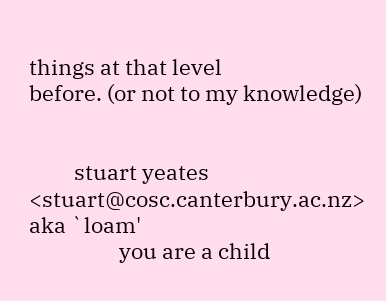things at that level
before. (or not to my knowledge)


         stuart yeates <stuart@cosc.canterbury.ac.nz> aka `loam'
                  you are a child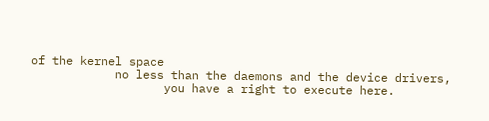of the kernel space
            no less than the daemons and the device drivers,
                   you have a right to execute here.